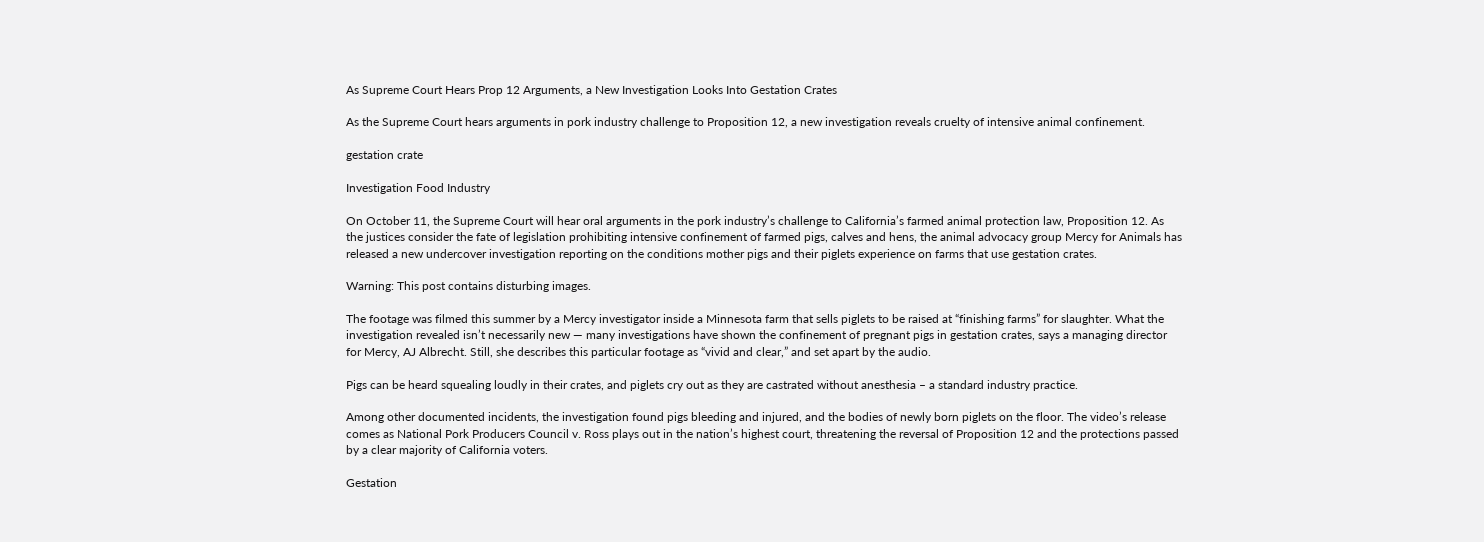As Supreme Court Hears Prop 12 Arguments, a New Investigation Looks Into Gestation Crates

As the Supreme Court hears arguments in pork industry challenge to Proposition 12, a new investigation reveals cruelty of intensive animal confinement.

gestation crate

Investigation Food Industry

On October 11, the Supreme Court will hear oral arguments in the pork industry’s challenge to California’s farmed animal protection law, Proposition 12. As the justices consider the fate of legislation prohibiting intensive confinement of farmed pigs, calves and hens, the animal advocacy group Mercy for Animals has released a new undercover investigation reporting on the conditions mother pigs and their piglets experience on farms that use gestation crates.

Warning: This post contains disturbing images.

The footage was filmed this summer by a Mercy investigator inside a Minnesota farm that sells piglets to be raised at “finishing farms” for slaughter. What the investigation revealed isn’t necessarily new — many investigations have shown the confinement of pregnant pigs in gestation crates, says a managing director for Mercy, AJ Albrecht. Still, she describes this particular footage as “vivid and clear,” and set apart by the audio.

Pigs can be heard squealing loudly in their crates, and piglets cry out as they are castrated without anesthesia – a standard industry practice.

Among other documented incidents, the investigation found pigs bleeding and injured, and the bodies of newly born piglets on the floor. The video’s release comes as National Pork Producers Council v. Ross plays out in the nation’s highest court, threatening the reversal of Proposition 12 and the protections passed by a clear majority of California voters.

Gestation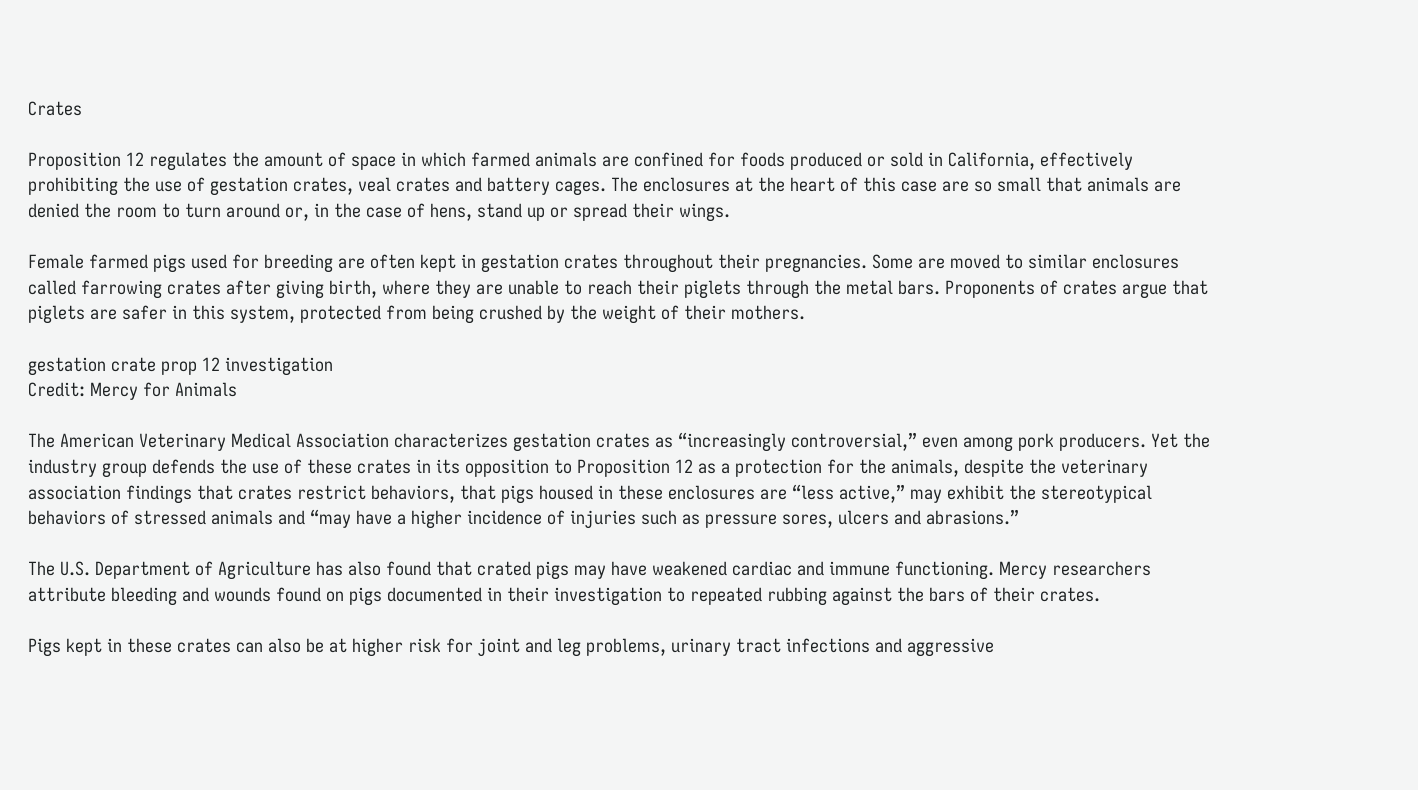Crates

Proposition 12 regulates the amount of space in which farmed animals are confined for foods produced or sold in California, effectively prohibiting the use of gestation crates, veal crates and battery cages. The enclosures at the heart of this case are so small that animals are denied the room to turn around or, in the case of hens, stand up or spread their wings.

Female farmed pigs used for breeding are often kept in gestation crates throughout their pregnancies. Some are moved to similar enclosures called farrowing crates after giving birth, where they are unable to reach their piglets through the metal bars. Proponents of crates argue that piglets are safer in this system, protected from being crushed by the weight of their mothers.

gestation crate prop 12 investigation
Credit: Mercy for Animals

The American Veterinary Medical Association characterizes gestation crates as “increasingly controversial,” even among pork producers. Yet the industry group defends the use of these crates in its opposition to Proposition 12 as a protection for the animals, despite the veterinary association findings that crates restrict behaviors, that pigs housed in these enclosures are “less active,” may exhibit the stereotypical behaviors of stressed animals and “may have a higher incidence of injuries such as pressure sores, ulcers and abrasions.”

The U.S. Department of Agriculture has also found that crated pigs may have weakened cardiac and immune functioning. Mercy researchers attribute bleeding and wounds found on pigs documented in their investigation to repeated rubbing against the bars of their crates.

Pigs kept in these crates can also be at higher risk for joint and leg problems, urinary tract infections and aggressive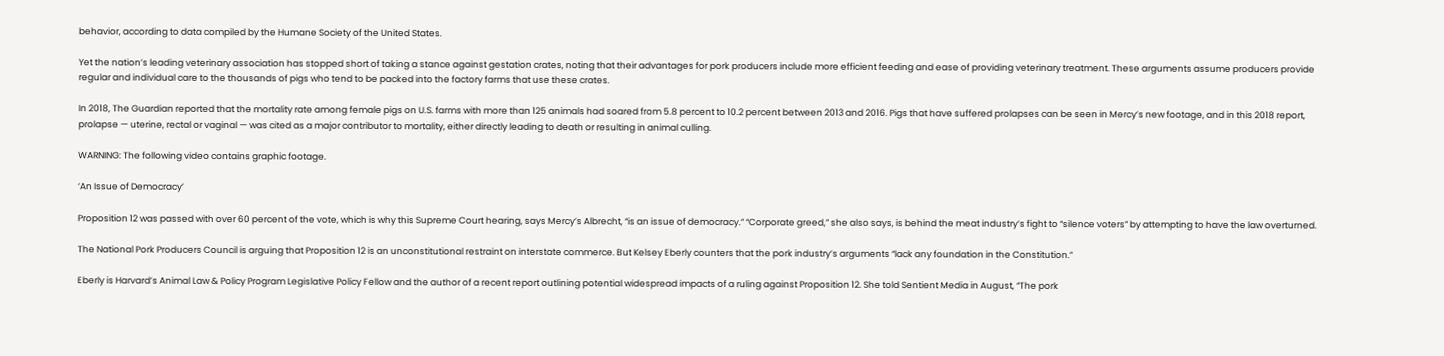behavior, according to data compiled by the Humane Society of the United States.

Yet the nation’s leading veterinary association has stopped short of taking a stance against gestation crates, noting that their advantages for pork producers include more efficient feeding and ease of providing veterinary treatment. These arguments assume producers provide regular and individual care to the thousands of pigs who tend to be packed into the factory farms that use these crates.

In 2018, The Guardian reported that the mortality rate among female pigs on U.S. farms with more than 125 animals had soared from 5.8 percent to 10.2 percent between 2013 and 2016. Pigs that have suffered prolapses can be seen in Mercy’s new footage, and in this 2018 report, prolapse — uterine, rectal or vaginal — was cited as a major contributor to mortality, either directly leading to death or resulting in animal culling.

WARNING: The following video contains graphic footage.

‘An Issue of Democracy’

Proposition 12 was passed with over 60 percent of the vote, which is why this Supreme Court hearing, says Mercy’s Albrecht, “is an issue of democracy.” “Corporate greed,” she also says, is behind the meat industry’s fight to “silence voters” by attempting to have the law overturned.

The National Pork Producers Council is arguing that Proposition 12 is an unconstitutional restraint on interstate commerce. But Kelsey Eberly counters that the pork industry’s arguments “lack any foundation in the Constitution.”

Eberly is Harvard’s Animal Law & Policy Program Legislative Policy Fellow and the author of a recent report outlining potential widespread impacts of a ruling against Proposition 12. She told Sentient Media in August, “The pork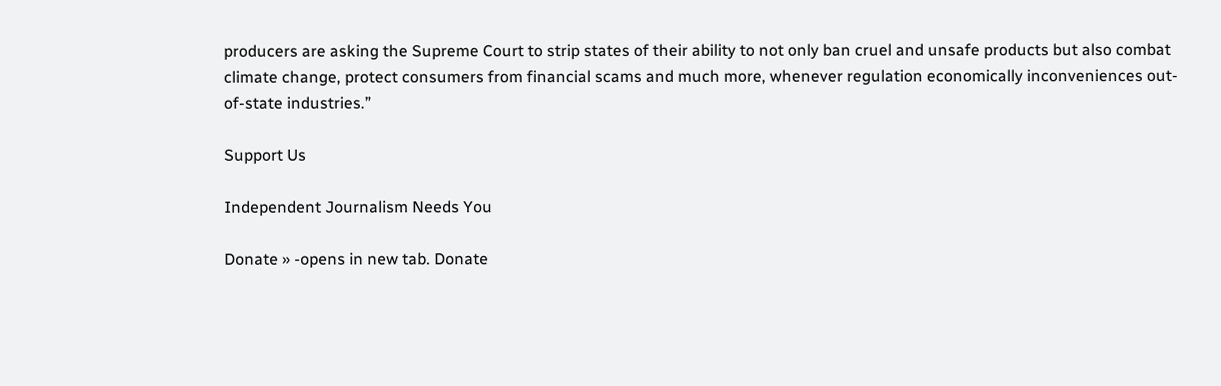producers are asking the Supreme Court to strip states of their ability to not only ban cruel and unsafe products but also combat climate change, protect consumers from financial scams and much more, whenever regulation economically inconveniences out-of-state industries.”

Support Us

Independent Journalism Needs You

Donate » -opens in new tab. Donate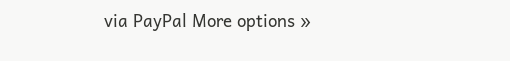via PayPal More options »